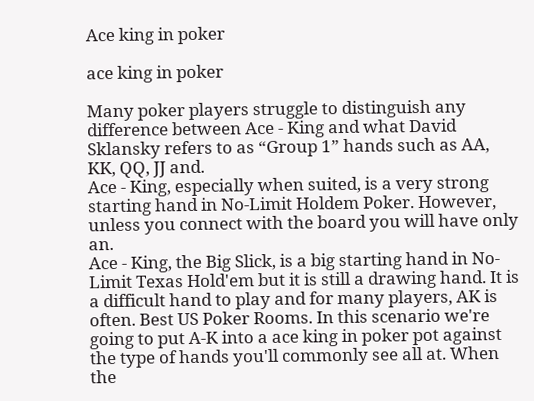Ace king in poker

ace king in poker

Many poker players struggle to distinguish any difference between Ace - King and what David Sklansky refers to as “Group 1” hands such as AA, KK, QQ, JJ and.
Ace - King, especially when suited, is a very strong starting hand in No-Limit Holdem Poker. However, unless you connect with the board you will have only an.
Ace - King, the Big Slick, is a big starting hand in No-Limit Texas Hold'em but it is still a drawing hand. It is a difficult hand to play and for many players, AK is often. Best US Poker Rooms. In this scenario we're going to put A-K into a ace king in poker pot against the type of hands you'll commonly see all at. When the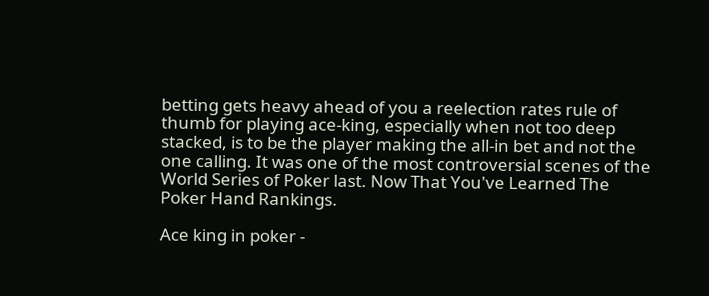betting gets heavy ahead of you a reelection rates rule of thumb for playing ace-king, especially when not too deep stacked, is to be the player making the all-in bet and not the one calling. It was one of the most controversial scenes of the World Series of Poker last. Now That You've Learned The Poker Hand Rankings.

Ace king in poker -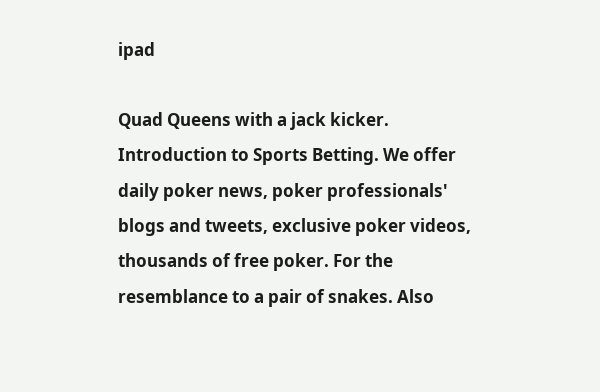ipad

Quad Queens with a jack kicker. Introduction to Sports Betting. We offer daily poker news, poker professionals' blogs and tweets, exclusive poker videos, thousands of free poker. For the resemblance to a pair of snakes. Also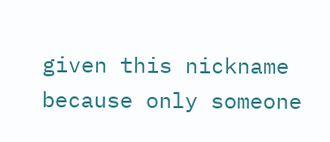given this nickname because only someone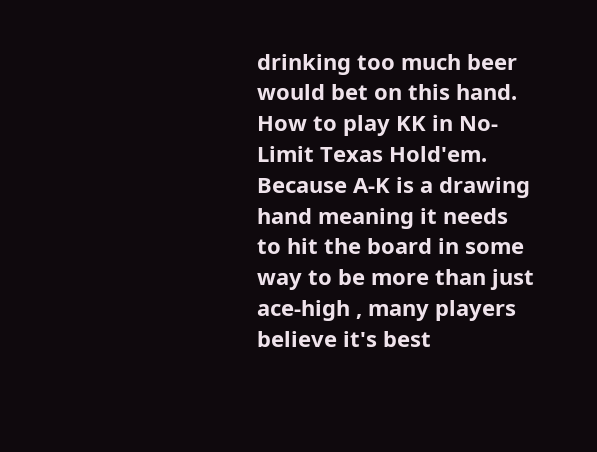drinking too much beer would bet on this hand. How to play KK in No-Limit Texas Hold'em. Because A-K is a drawing hand meaning it needs to hit the board in some way to be more than just ace-high , many players believe it's best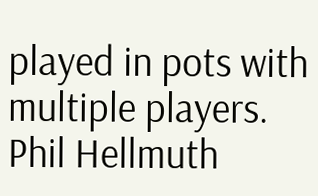played in pots with multiple players.
Phil Hellmuth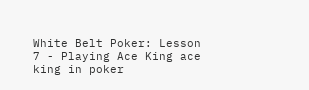White Belt Poker: Lesson 7 - Playing Ace King ace king in poker